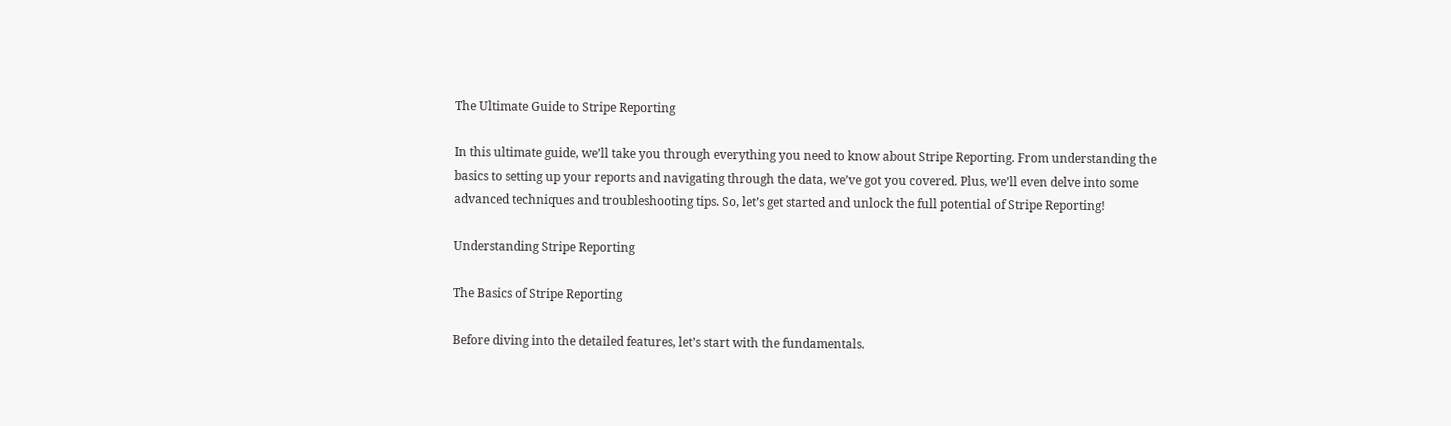The Ultimate Guide to Stripe Reporting

In this ultimate guide, we’ll take you through everything you need to know about Stripe Reporting. From understanding the basics to setting up your reports and navigating through the data, we’ve got you covered. Plus, we’ll even delve into some advanced techniques and troubleshooting tips. So, let’s get started and unlock the full potential of Stripe Reporting!

Understanding Stripe Reporting

The Basics of Stripe Reporting

Before diving into the detailed features, let’s start with the fundamentals.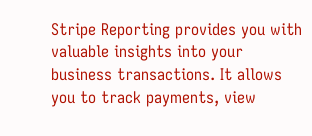Stripe Reporting provides you with valuable insights into your business transactions. It allows you to track payments, view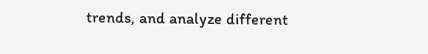trends, and analyze different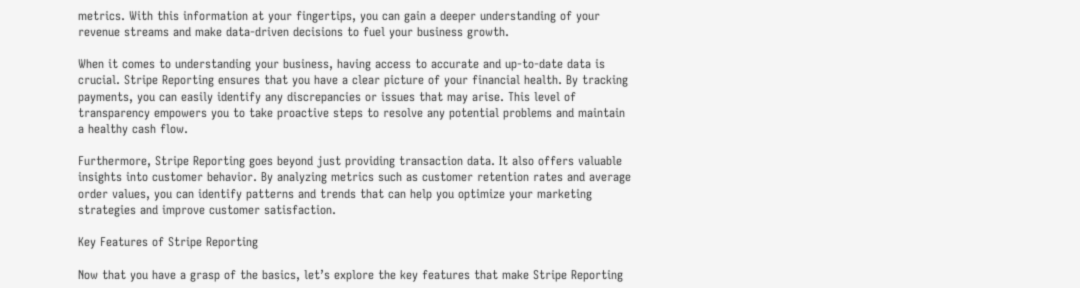metrics. With this information at your fingertips, you can gain a deeper understanding of your revenue streams and make data-driven decisions to fuel your business growth.

When it comes to understanding your business, having access to accurate and up-to-date data is crucial. Stripe Reporting ensures that you have a clear picture of your financial health. By tracking payments, you can easily identify any discrepancies or issues that may arise. This level of transparency empowers you to take proactive steps to resolve any potential problems and maintain a healthy cash flow.

Furthermore, Stripe Reporting goes beyond just providing transaction data. It also offers valuable insights into customer behavior. By analyzing metrics such as customer retention rates and average order values, you can identify patterns and trends that can help you optimize your marketing strategies and improve customer satisfaction.

Key Features of Stripe Reporting

Now that you have a grasp of the basics, let’s explore the key features that make Stripe Reporting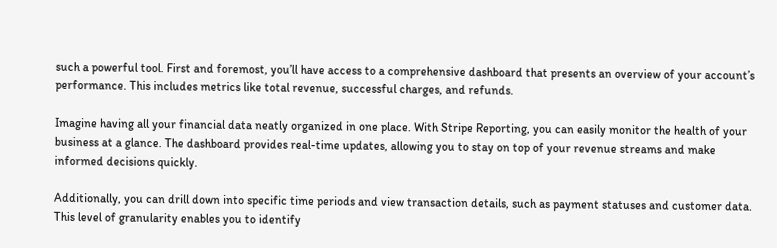such a powerful tool. First and foremost, you’ll have access to a comprehensive dashboard that presents an overview of your account’s performance. This includes metrics like total revenue, successful charges, and refunds.

Imagine having all your financial data neatly organized in one place. With Stripe Reporting, you can easily monitor the health of your business at a glance. The dashboard provides real-time updates, allowing you to stay on top of your revenue streams and make informed decisions quickly.

Additionally, you can drill down into specific time periods and view transaction details, such as payment statuses and customer data. This level of granularity enables you to identify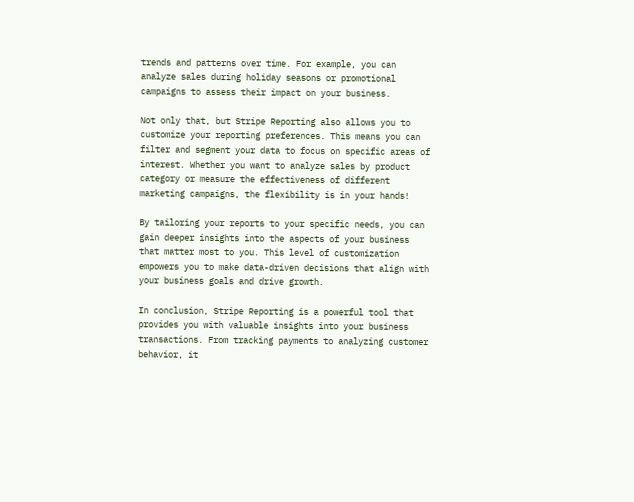trends and patterns over time. For example, you can analyze sales during holiday seasons or promotional campaigns to assess their impact on your business.

Not only that, but Stripe Reporting also allows you to customize your reporting preferences. This means you can filter and segment your data to focus on specific areas of interest. Whether you want to analyze sales by product category or measure the effectiveness of different marketing campaigns, the flexibility is in your hands!

By tailoring your reports to your specific needs, you can gain deeper insights into the aspects of your business that matter most to you. This level of customization empowers you to make data-driven decisions that align with your business goals and drive growth.

In conclusion, Stripe Reporting is a powerful tool that provides you with valuable insights into your business transactions. From tracking payments to analyzing customer behavior, it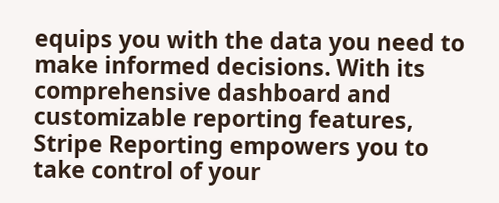equips you with the data you need to make informed decisions. With its comprehensive dashboard and customizable reporting features, Stripe Reporting empowers you to take control of your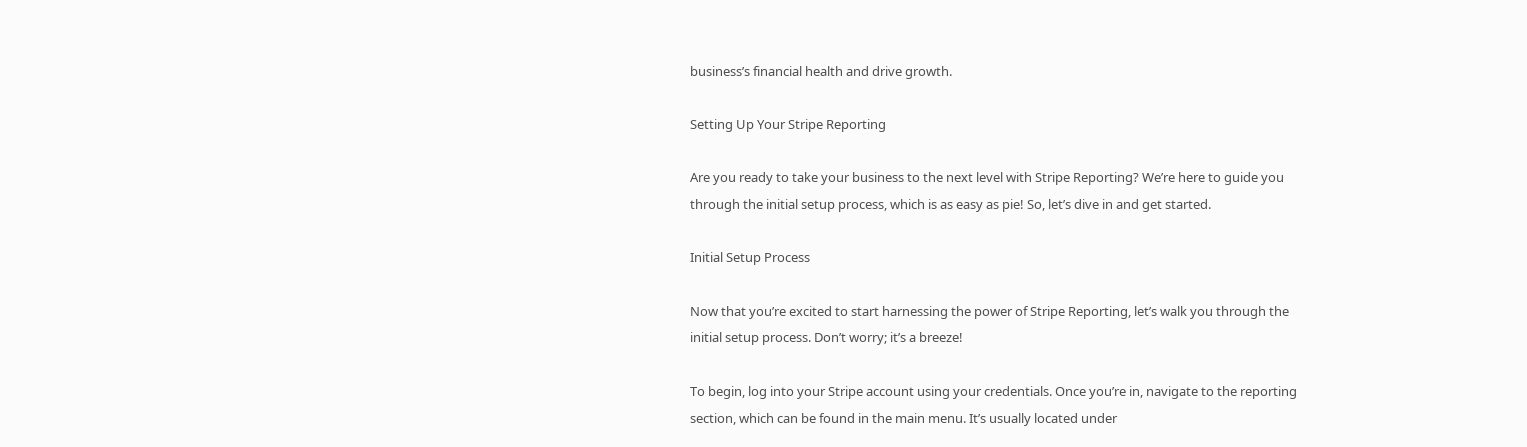business’s financial health and drive growth.

Setting Up Your Stripe Reporting

Are you ready to take your business to the next level with Stripe Reporting? We’re here to guide you through the initial setup process, which is as easy as pie! So, let’s dive in and get started.

Initial Setup Process

Now that you’re excited to start harnessing the power of Stripe Reporting, let’s walk you through the initial setup process. Don’t worry; it’s a breeze!

To begin, log into your Stripe account using your credentials. Once you’re in, navigate to the reporting section, which can be found in the main menu. It’s usually located under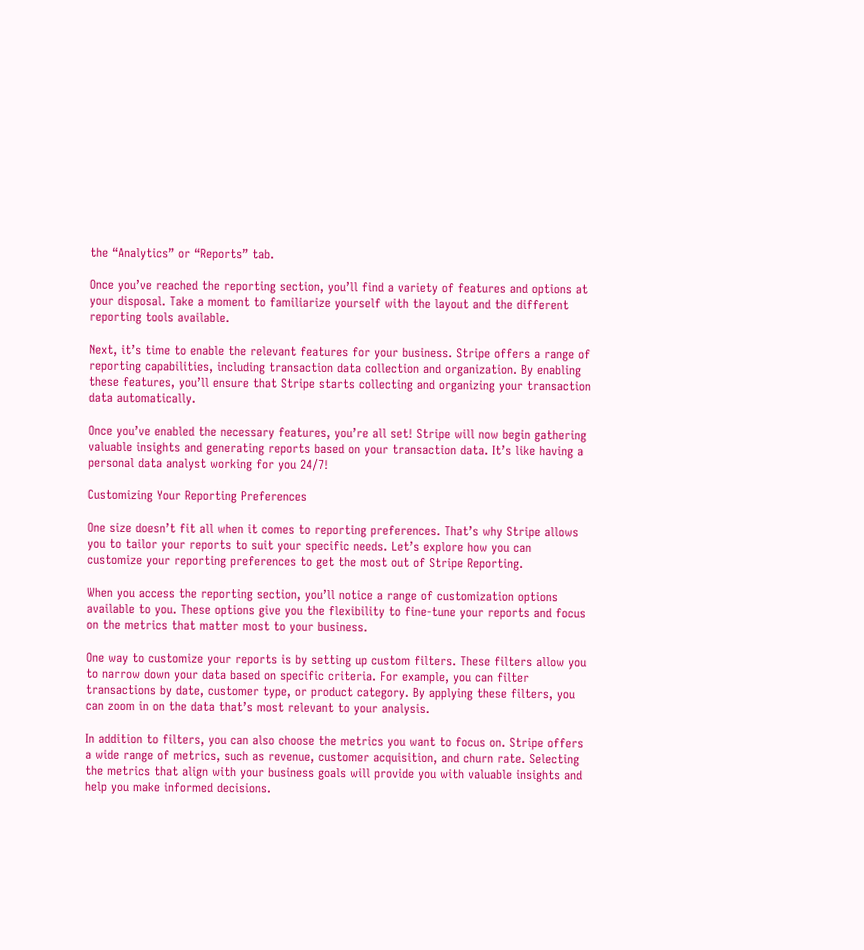the “Analytics” or “Reports” tab.

Once you’ve reached the reporting section, you’ll find a variety of features and options at your disposal. Take a moment to familiarize yourself with the layout and the different reporting tools available.

Next, it’s time to enable the relevant features for your business. Stripe offers a range of reporting capabilities, including transaction data collection and organization. By enabling these features, you’ll ensure that Stripe starts collecting and organizing your transaction data automatically.

Once you’ve enabled the necessary features, you’re all set! Stripe will now begin gathering valuable insights and generating reports based on your transaction data. It’s like having a personal data analyst working for you 24/7!

Customizing Your Reporting Preferences

One size doesn’t fit all when it comes to reporting preferences. That’s why Stripe allows you to tailor your reports to suit your specific needs. Let’s explore how you can customize your reporting preferences to get the most out of Stripe Reporting.

When you access the reporting section, you’ll notice a range of customization options available to you. These options give you the flexibility to fine-tune your reports and focus on the metrics that matter most to your business.

One way to customize your reports is by setting up custom filters. These filters allow you to narrow down your data based on specific criteria. For example, you can filter transactions by date, customer type, or product category. By applying these filters, you can zoom in on the data that’s most relevant to your analysis.

In addition to filters, you can also choose the metrics you want to focus on. Stripe offers a wide range of metrics, such as revenue, customer acquisition, and churn rate. Selecting the metrics that align with your business goals will provide you with valuable insights and help you make informed decisions.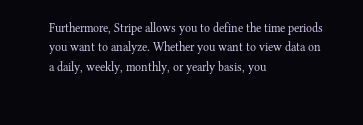Furthermore, Stripe allows you to define the time periods you want to analyze. Whether you want to view data on a daily, weekly, monthly, or yearly basis, you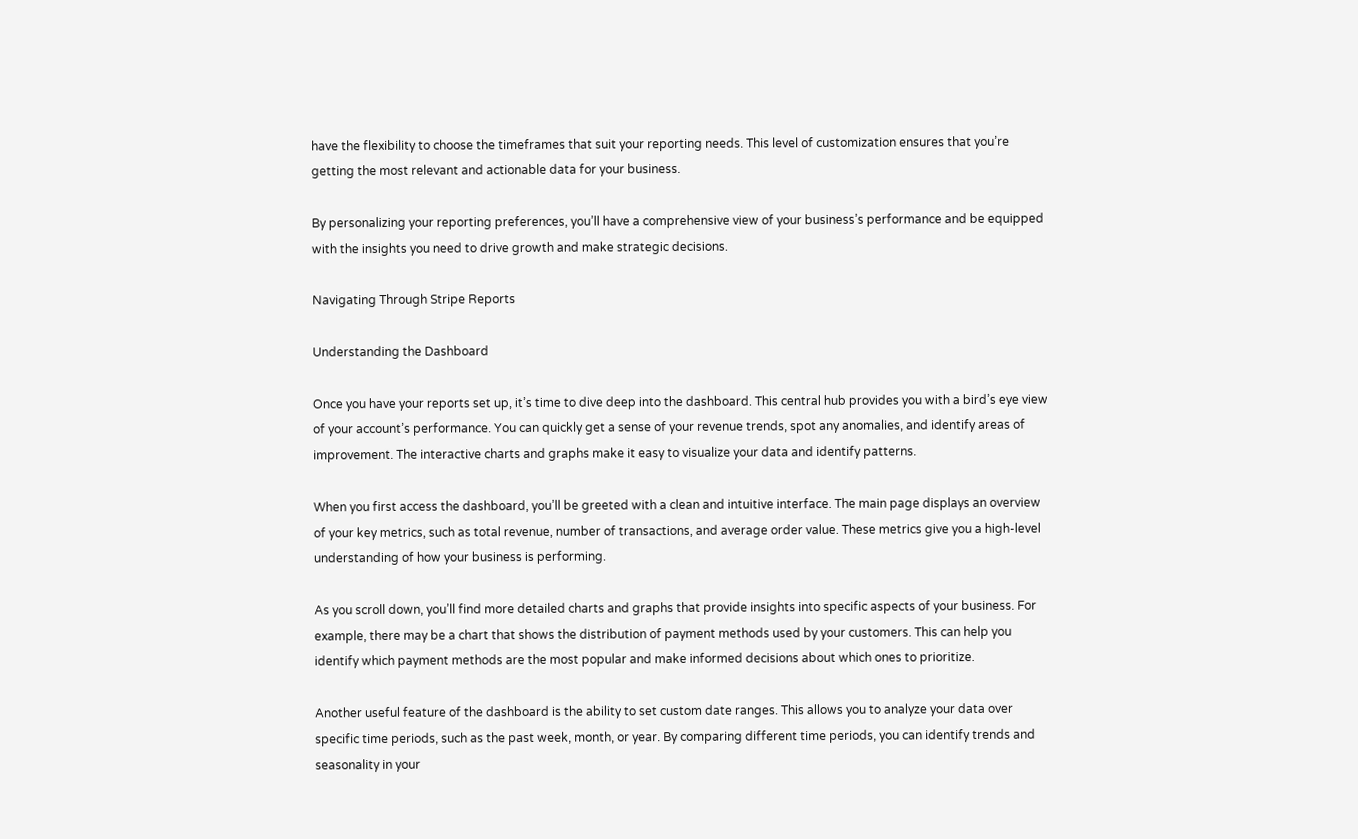have the flexibility to choose the timeframes that suit your reporting needs. This level of customization ensures that you’re getting the most relevant and actionable data for your business.

By personalizing your reporting preferences, you’ll have a comprehensive view of your business’s performance and be equipped with the insights you need to drive growth and make strategic decisions.

Navigating Through Stripe Reports

Understanding the Dashboard

Once you have your reports set up, it’s time to dive deep into the dashboard. This central hub provides you with a bird’s eye view of your account’s performance. You can quickly get a sense of your revenue trends, spot any anomalies, and identify areas of improvement. The interactive charts and graphs make it easy to visualize your data and identify patterns.

When you first access the dashboard, you’ll be greeted with a clean and intuitive interface. The main page displays an overview of your key metrics, such as total revenue, number of transactions, and average order value. These metrics give you a high-level understanding of how your business is performing.

As you scroll down, you’ll find more detailed charts and graphs that provide insights into specific aspects of your business. For example, there may be a chart that shows the distribution of payment methods used by your customers. This can help you identify which payment methods are the most popular and make informed decisions about which ones to prioritize.

Another useful feature of the dashboard is the ability to set custom date ranges. This allows you to analyze your data over specific time periods, such as the past week, month, or year. By comparing different time periods, you can identify trends and seasonality in your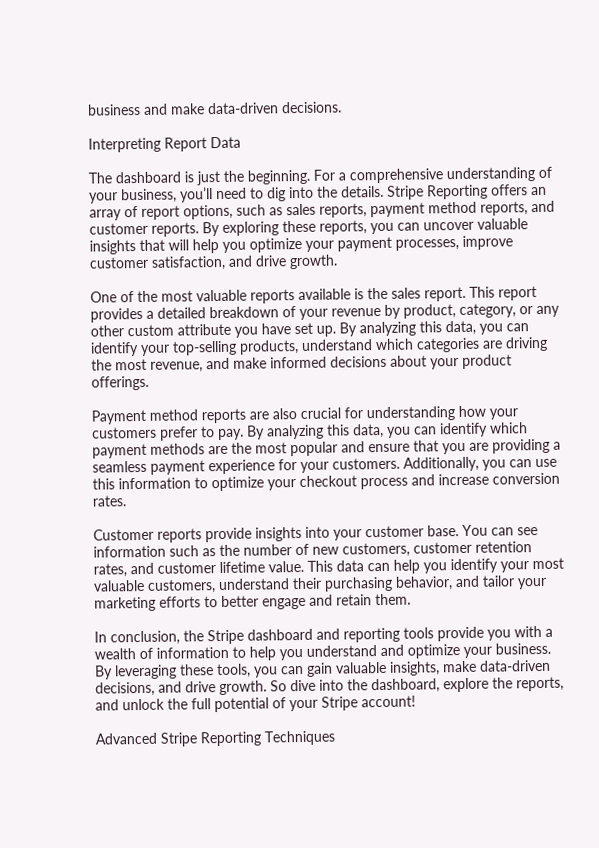business and make data-driven decisions.

Interpreting Report Data

The dashboard is just the beginning. For a comprehensive understanding of your business, you’ll need to dig into the details. Stripe Reporting offers an array of report options, such as sales reports, payment method reports, and customer reports. By exploring these reports, you can uncover valuable insights that will help you optimize your payment processes, improve customer satisfaction, and drive growth.

One of the most valuable reports available is the sales report. This report provides a detailed breakdown of your revenue by product, category, or any other custom attribute you have set up. By analyzing this data, you can identify your top-selling products, understand which categories are driving the most revenue, and make informed decisions about your product offerings.

Payment method reports are also crucial for understanding how your customers prefer to pay. By analyzing this data, you can identify which payment methods are the most popular and ensure that you are providing a seamless payment experience for your customers. Additionally, you can use this information to optimize your checkout process and increase conversion rates.

Customer reports provide insights into your customer base. You can see information such as the number of new customers, customer retention rates, and customer lifetime value. This data can help you identify your most valuable customers, understand their purchasing behavior, and tailor your marketing efforts to better engage and retain them.

In conclusion, the Stripe dashboard and reporting tools provide you with a wealth of information to help you understand and optimize your business. By leveraging these tools, you can gain valuable insights, make data-driven decisions, and drive growth. So dive into the dashboard, explore the reports, and unlock the full potential of your Stripe account!

Advanced Stripe Reporting Techniques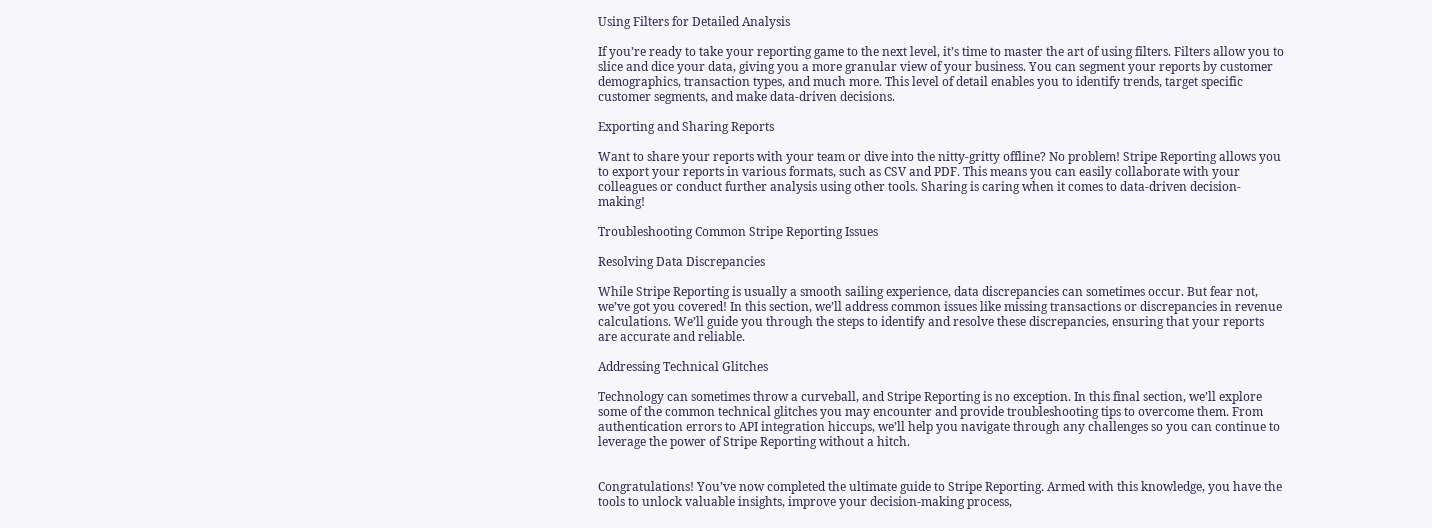Using Filters for Detailed Analysis

If you’re ready to take your reporting game to the next level, it’s time to master the art of using filters. Filters allow you to slice and dice your data, giving you a more granular view of your business. You can segment your reports by customer demographics, transaction types, and much more. This level of detail enables you to identify trends, target specific customer segments, and make data-driven decisions.

Exporting and Sharing Reports

Want to share your reports with your team or dive into the nitty-gritty offline? No problem! Stripe Reporting allows you to export your reports in various formats, such as CSV and PDF. This means you can easily collaborate with your colleagues or conduct further analysis using other tools. Sharing is caring when it comes to data-driven decision-making!

Troubleshooting Common Stripe Reporting Issues

Resolving Data Discrepancies

While Stripe Reporting is usually a smooth sailing experience, data discrepancies can sometimes occur. But fear not, we’ve got you covered! In this section, we’ll address common issues like missing transactions or discrepancies in revenue calculations. We’ll guide you through the steps to identify and resolve these discrepancies, ensuring that your reports are accurate and reliable.

Addressing Technical Glitches

Technology can sometimes throw a curveball, and Stripe Reporting is no exception. In this final section, we’ll explore some of the common technical glitches you may encounter and provide troubleshooting tips to overcome them. From authentication errors to API integration hiccups, we’ll help you navigate through any challenges so you can continue to leverage the power of Stripe Reporting without a hitch.


Congratulations! You’ve now completed the ultimate guide to Stripe Reporting. Armed with this knowledge, you have the tools to unlock valuable insights, improve your decision-making process,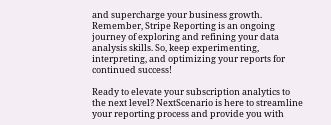and supercharge your business growth. Remember, Stripe Reporting is an ongoing journey of exploring and refining your data analysis skills. So, keep experimenting, interpreting, and optimizing your reports for continued success!

Ready to elevate your subscription analytics to the next level? NextScenario is here to streamline your reporting process and provide you with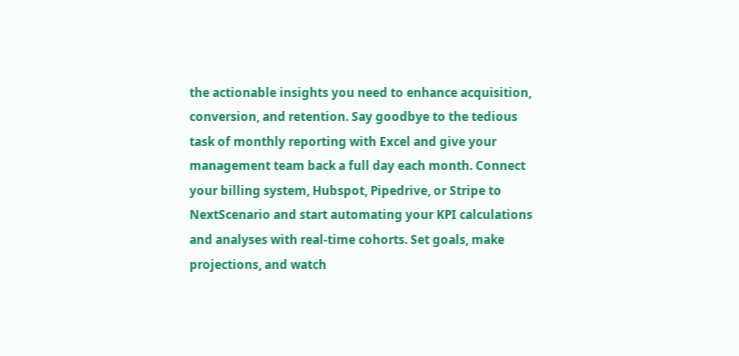the actionable insights you need to enhance acquisition, conversion, and retention. Say goodbye to the tedious task of monthly reporting with Excel and give your management team back a full day each month. Connect your billing system, Hubspot, Pipedrive, or Stripe to NextScenario and start automating your KPI calculations and analyses with real-time cohorts. Set goals, make projections, and watch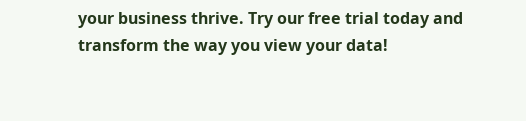your business thrive. Try our free trial today and transform the way you view your data!